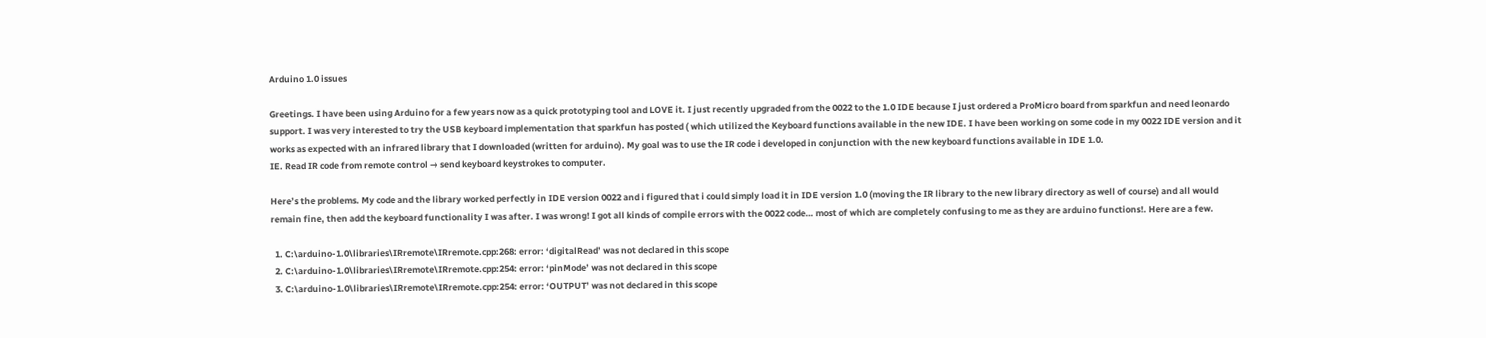Arduino 1.0 issues

Greetings. I have been using Arduino for a few years now as a quick prototyping tool and LOVE it. I just recently upgraded from the 0022 to the 1.0 IDE because I just ordered a ProMicro board from sparkfun and need leonardo support. I was very interested to try the USB keyboard implementation that sparkfun has posted ( which utilized the Keyboard functions available in the new IDE. I have been working on some code in my 0022 IDE version and it works as expected with an infrared library that I downloaded (written for arduino). My goal was to use the IR code i developed in conjunction with the new keyboard functions available in IDE 1.0.
IE. Read IR code from remote control → send keyboard keystrokes to computer.

Here’s the problems. My code and the library worked perfectly in IDE version 0022 and i figured that i could simply load it in IDE version 1.0 (moving the IR library to the new library directory as well of course) and all would remain fine, then add the keyboard functionality I was after. I was wrong! I got all kinds of compile errors with the 0022 code… most of which are completely confusing to me as they are arduino functions!. Here are a few.

  1. C:\arduino-1.0\libraries\IRremote\IRremote.cpp:268: error: ‘digitalRead’ was not declared in this scope
  2. C:\arduino-1.0\libraries\IRremote\IRremote.cpp:254: error: ‘pinMode’ was not declared in this scope
  3. C:\arduino-1.0\libraries\IRremote\IRremote.cpp:254: error: ‘OUTPUT’ was not declared in this scope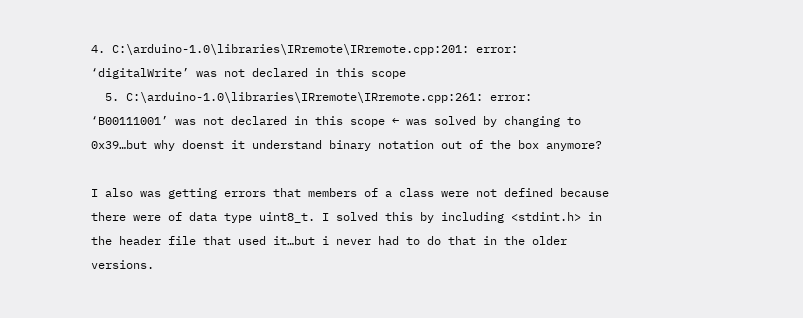4. C:\arduino-1.0\libraries\IRremote\IRremote.cpp:201: error: ‘digitalWrite’ was not declared in this scope
  5. C:\arduino-1.0\libraries\IRremote\IRremote.cpp:261: error: ‘B00111001’ was not declared in this scope ← was solved by changing to 0x39…but why doenst it understand binary notation out of the box anymore?

I also was getting errors that members of a class were not defined because there were of data type uint8_t. I solved this by including <stdint.h> in the header file that used it…but i never had to do that in the older versions.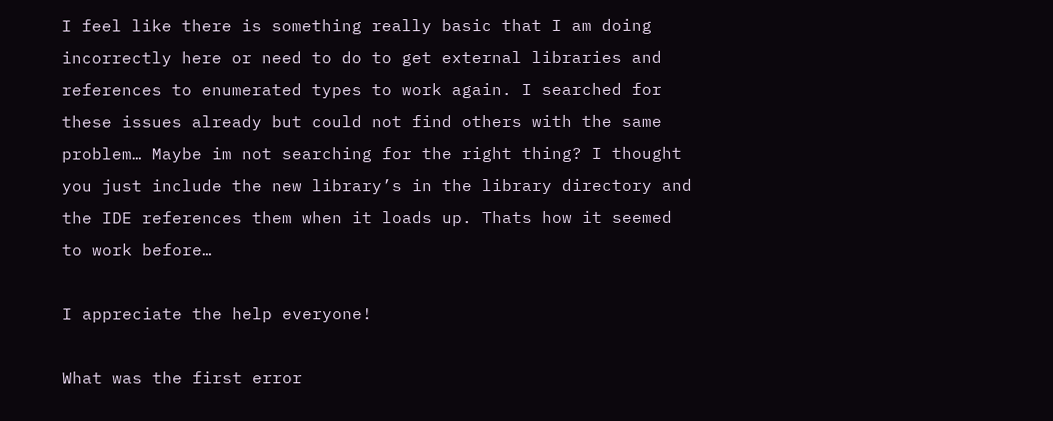I feel like there is something really basic that I am doing incorrectly here or need to do to get external libraries and references to enumerated types to work again. I searched for these issues already but could not find others with the same problem… Maybe im not searching for the right thing? I thought you just include the new library’s in the library directory and the IDE references them when it loads up. Thats how it seemed to work before…

I appreciate the help everyone!

What was the first error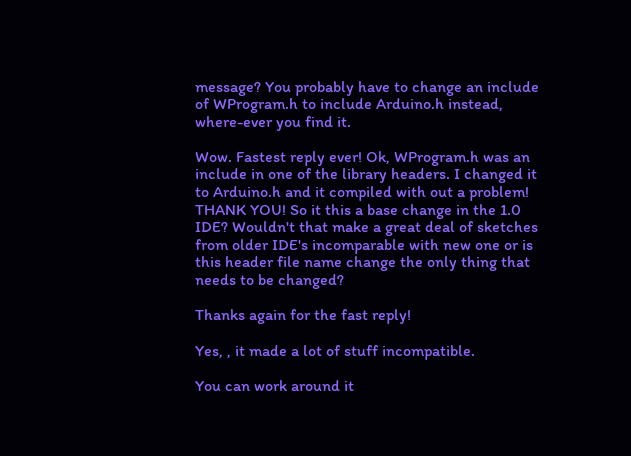message? You probably have to change an include of WProgram.h to include Arduino.h instead, where-ever you find it.

Wow. Fastest reply ever! Ok, WProgram.h was an include in one of the library headers. I changed it to Arduino.h and it compiled with out a problem! THANK YOU! So it this a base change in the 1.0 IDE? Wouldn't that make a great deal of sketches from older IDE's incomparable with new one or is this header file name change the only thing that needs to be changed?

Thanks again for the fast reply!

Yes, , it made a lot of stuff incompatible.

You can work around it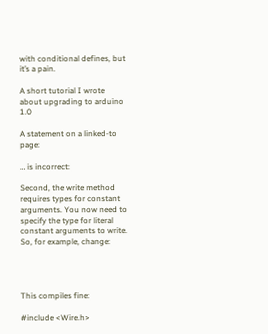with conditional defines, but it’s a pain.

A short tutorial I wrote about upgrading to arduino 1.0

A statement on a linked-to page:

… is incorrect:

Second, the write method requires types for constant arguments. You now need to specify the type for literal constant arguments to write. So, for example, change:




This compiles fine:

#include <Wire.h>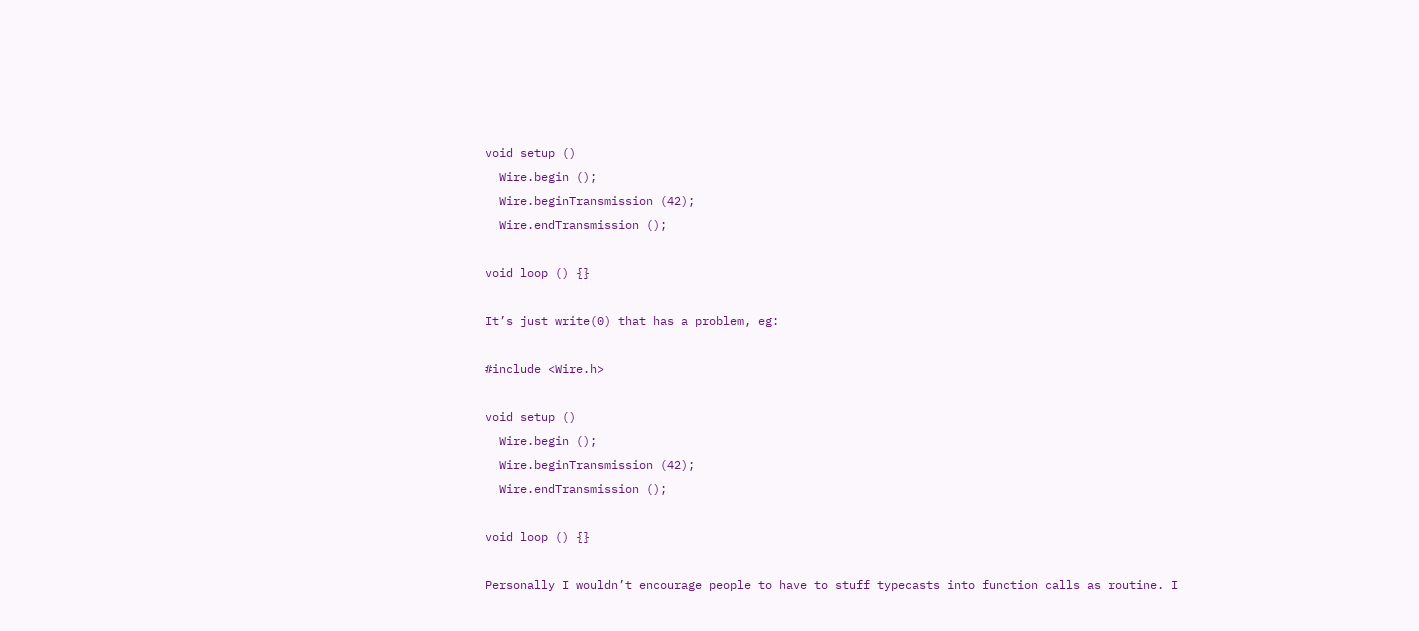void setup ()
  Wire.begin ();
  Wire.beginTransmission (42);
  Wire.endTransmission ();

void loop () {}

It’s just write(0) that has a problem, eg:

#include <Wire.h>

void setup ()
  Wire.begin ();
  Wire.beginTransmission (42);
  Wire.endTransmission ();

void loop () {}

Personally I wouldn’t encourage people to have to stuff typecasts into function calls as routine. I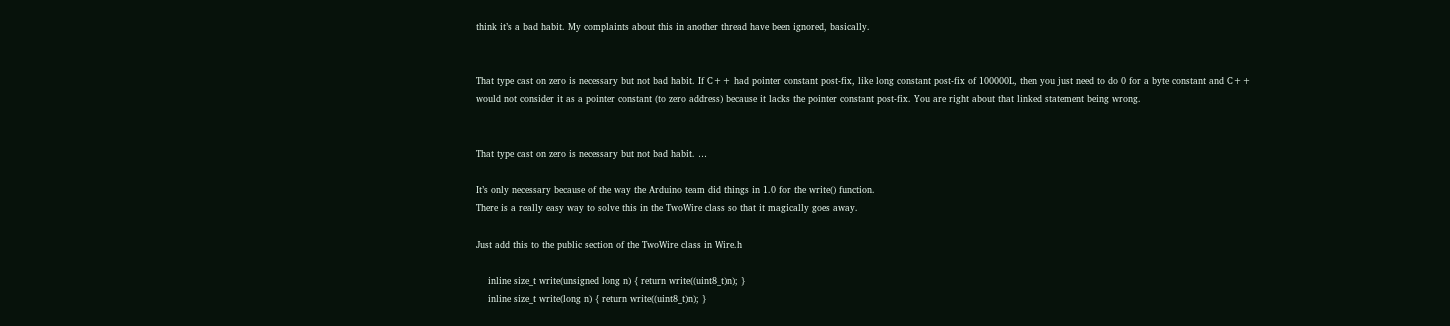think it’s a bad habit. My complaints about this in another thread have been ignored, basically.


That type cast on zero is necessary but not bad habit. If C++ had pointer constant post-fix, like long constant post-fix of 100000L, then you just need to do 0 for a byte constant and C++ would not consider it as a pointer constant (to zero address) because it lacks the pointer constant post-fix. You are right about that linked statement being wrong.


That type cast on zero is necessary but not bad habit. …

It’s only necessary because of the way the Arduino team did things in 1.0 for the write() function.
There is a really easy way to solve this in the TwoWire class so that it magically goes away.

Just add this to the public section of the TwoWire class in Wire.h

    inline size_t write(unsigned long n) { return write((uint8_t)n); }
    inline size_t write(long n) { return write((uint8_t)n); }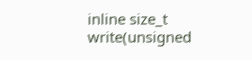inline size_t write(unsigned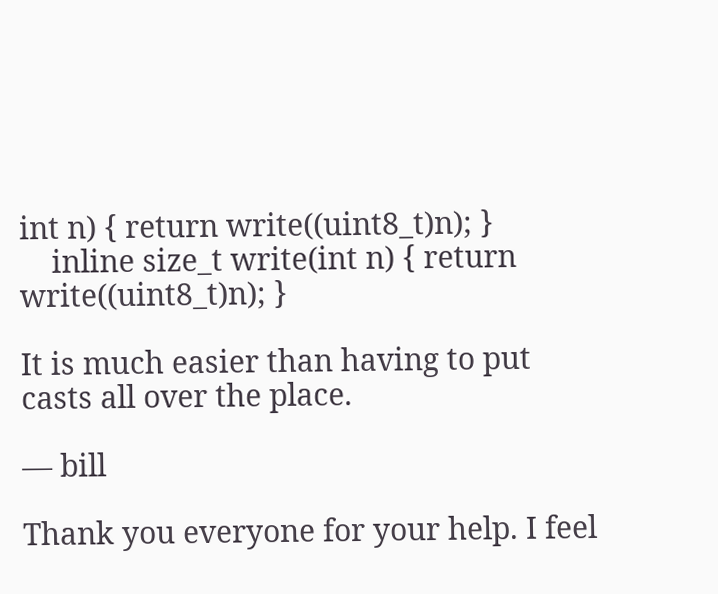int n) { return write((uint8_t)n); }
    inline size_t write(int n) { return write((uint8_t)n); }

It is much easier than having to put casts all over the place.

— bill

Thank you everyone for your help. I feel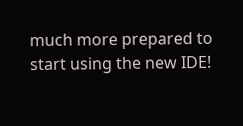much more prepared to start using the new IDE!